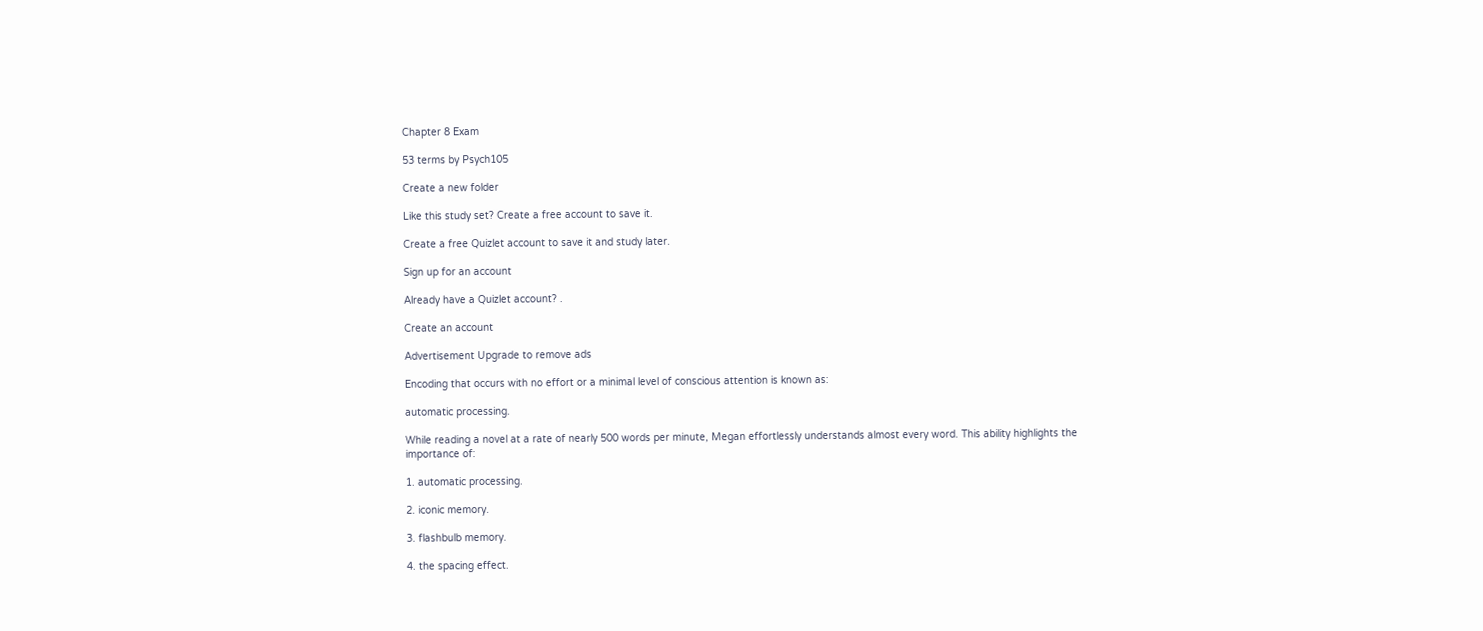Chapter 8 Exam

53 terms by Psych105

Create a new folder

Like this study set? Create a free account to save it.

Create a free Quizlet account to save it and study later.

Sign up for an account

Already have a Quizlet account? .

Create an account

Advertisement Upgrade to remove ads

Encoding that occurs with no effort or a minimal level of conscious attention is known as:

automatic processing.

While reading a novel at a rate of nearly 500 words per minute, Megan effortlessly understands almost every word. This ability highlights the importance of:

1. automatic processing.

2. iconic memory.

3. flashbulb memory.

4. the spacing effect.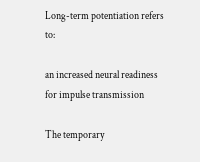Long-term potentiation refers to:

an increased neural readiness for impulse transmission

The temporary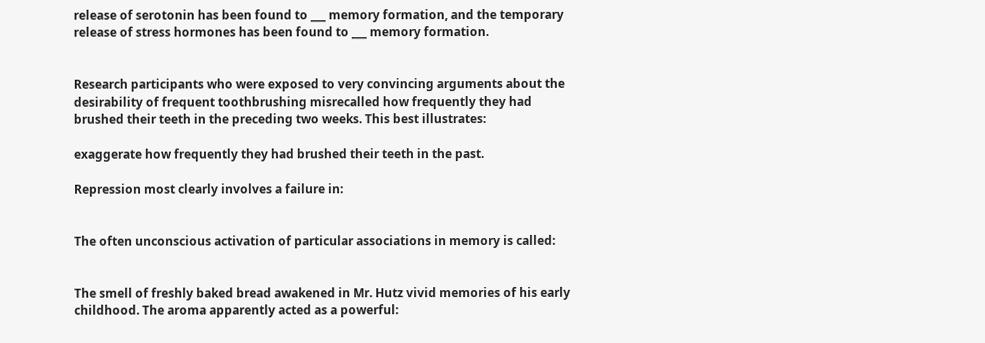release of serotonin has been found to ___ memory formation, and the temporary release of stress hormones has been found to ___ memory formation.


Research participants who were exposed to very convincing arguments about the desirability of frequent toothbrushing misrecalled how frequently they had brushed their teeth in the preceding two weeks. This best illustrates:

exaggerate how frequently they had brushed their teeth in the past.

Repression most clearly involves a failure in:


The often unconscious activation of particular associations in memory is called:


The smell of freshly baked bread awakened in Mr. Hutz vivid memories of his early childhood. The aroma apparently acted as a powerful: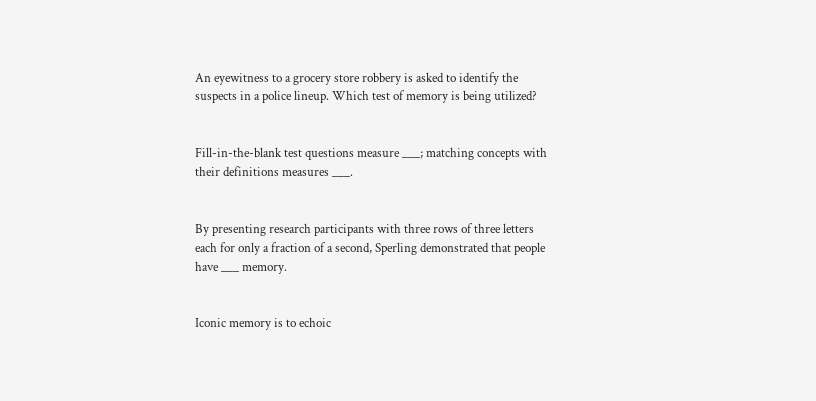An eyewitness to a grocery store robbery is asked to identify the suspects in a police lineup. Which test of memory is being utilized?


Fill-in-the-blank test questions measure ___; matching concepts with their definitions measures ___.


By presenting research participants with three rows of three letters each for only a fraction of a second, Sperling demonstrated that people have ___ memory.


Iconic memory is to echoic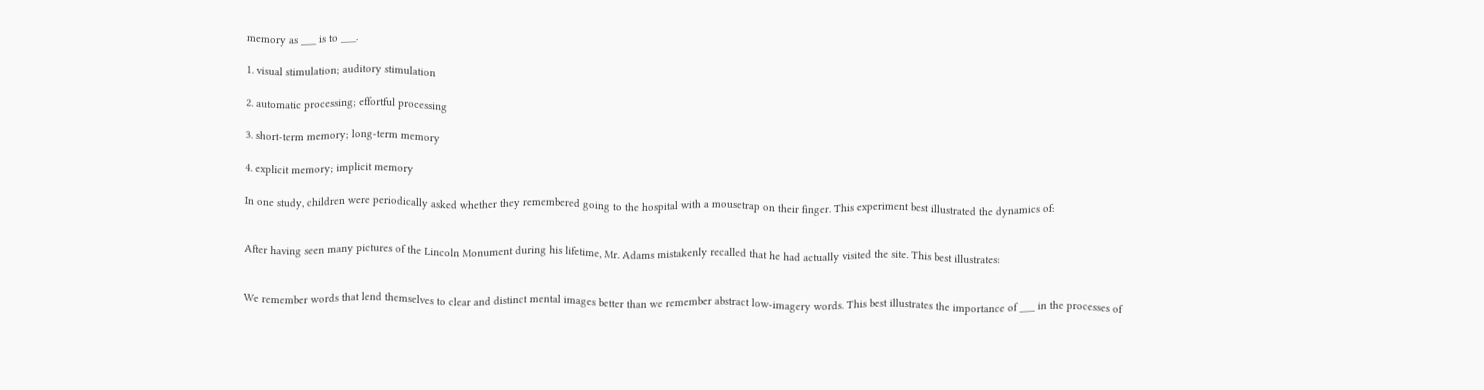memory as ___ is to ___.

1. visual stimulation; auditory stimulation

2. automatic processing; effortful processing

3. short-term memory; long-term memory

4. explicit memory; implicit memory

In one study, children were periodically asked whether they remembered going to the hospital with a mousetrap on their finger. This experiment best illustrated the dynamics of:


After having seen many pictures of the Lincoln Monument during his lifetime, Mr. Adams mistakenly recalled that he had actually visited the site. This best illustrates:


We remember words that lend themselves to clear and distinct mental images better than we remember abstract low-imagery words. This best illustrates the importance of ___ in the processes of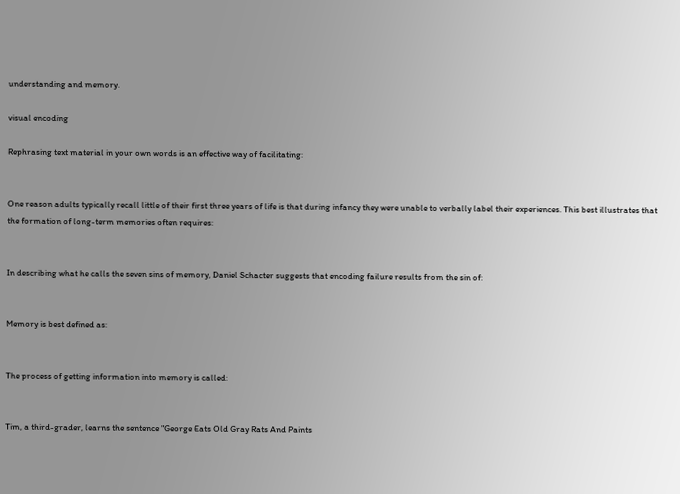understanding and memory.

visual encoding

Rephrasing text material in your own words is an effective way of facilitating:


One reason adults typically recall little of their first three years of life is that during infancy they were unable to verbally label their experiences. This best illustrates that the formation of long-term memories often requires:


In describing what he calls the seven sins of memory, Daniel Schacter suggests that encoding failure results from the sin of:


Memory is best defined as:


The process of getting information into memory is called:


Tim, a third-grader, learns the sentence "George Eats Old Gray Rats And Paints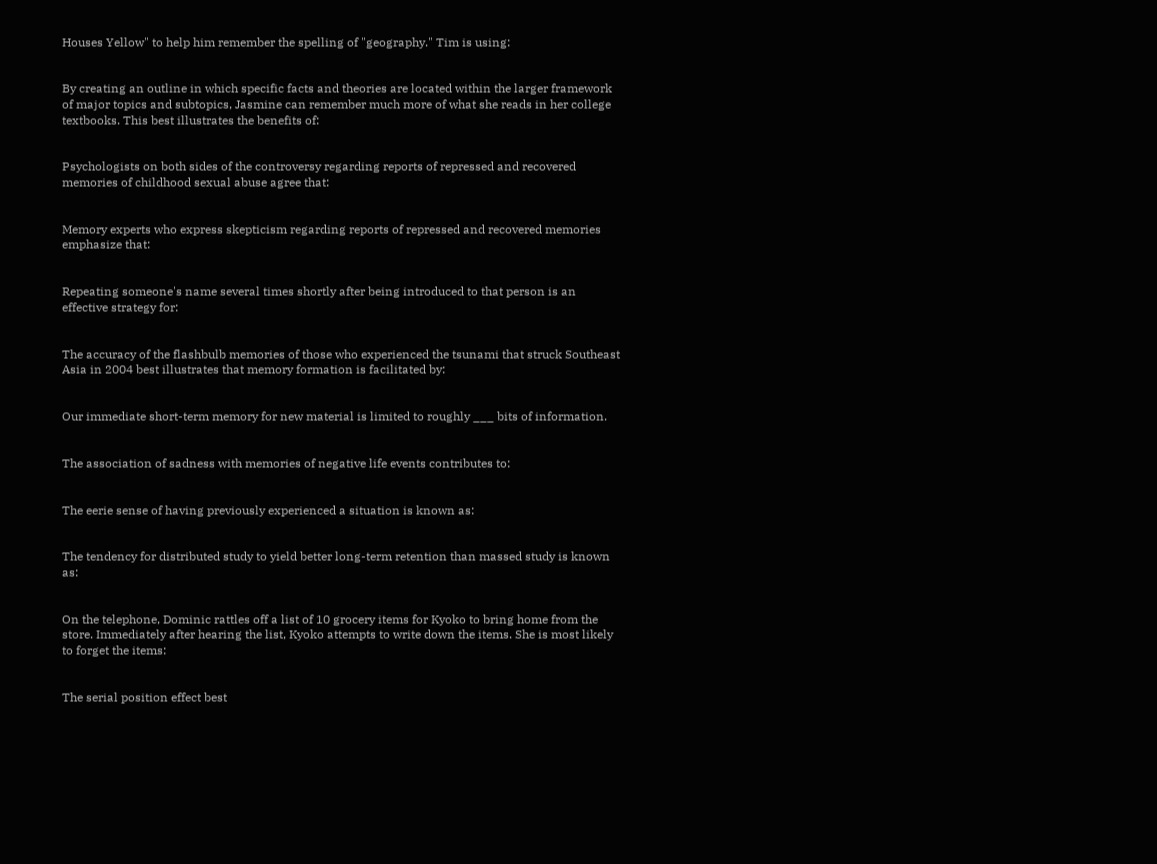Houses Yellow" to help him remember the spelling of "geography." Tim is using:


By creating an outline in which specific facts and theories are located within the larger framework of major topics and subtopics, Jasmine can remember much more of what she reads in her college textbooks. This best illustrates the benefits of:


Psychologists on both sides of the controversy regarding reports of repressed and recovered memories of childhood sexual abuse agree that:


Memory experts who express skepticism regarding reports of repressed and recovered memories emphasize that:


Repeating someone's name several times shortly after being introduced to that person is an effective strategy for:


The accuracy of the flashbulb memories of those who experienced the tsunami that struck Southeast Asia in 2004 best illustrates that memory formation is facilitated by:


Our immediate short-term memory for new material is limited to roughly ___ bits of information.


The association of sadness with memories of negative life events contributes to:


The eerie sense of having previously experienced a situation is known as:


The tendency for distributed study to yield better long-term retention than massed study is known as:


On the telephone, Dominic rattles off a list of 10 grocery items for Kyoko to bring home from the store. Immediately after hearing the list, Kyoko attempts to write down the items. She is most likely to forget the items:


The serial position effect best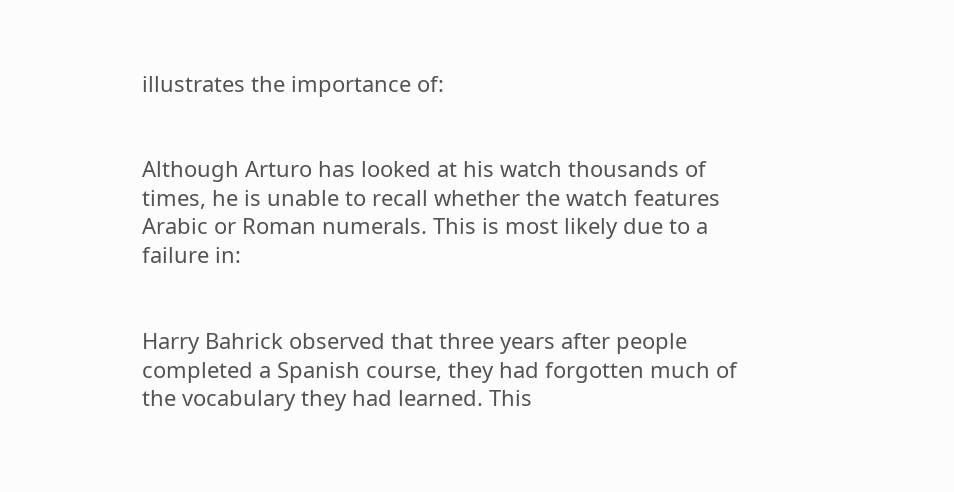illustrates the importance of:


Although Arturo has looked at his watch thousands of times, he is unable to recall whether the watch features Arabic or Roman numerals. This is most likely due to a failure in:


Harry Bahrick observed that three years after people completed a Spanish course, they had forgotten much of the vocabulary they had learned. This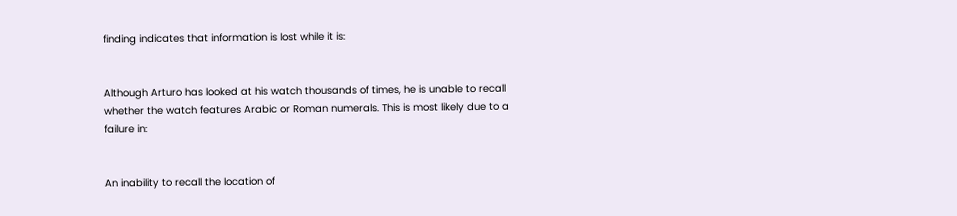finding indicates that information is lost while it is:


Although Arturo has looked at his watch thousands of times, he is unable to recall whether the watch features Arabic or Roman numerals. This is most likely due to a failure in:


An inability to recall the location of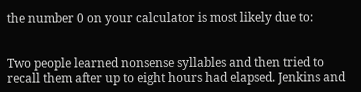the number 0 on your calculator is most likely due to:


Two people learned nonsense syllables and then tried to recall them after up to eight hours had elapsed. Jenkins and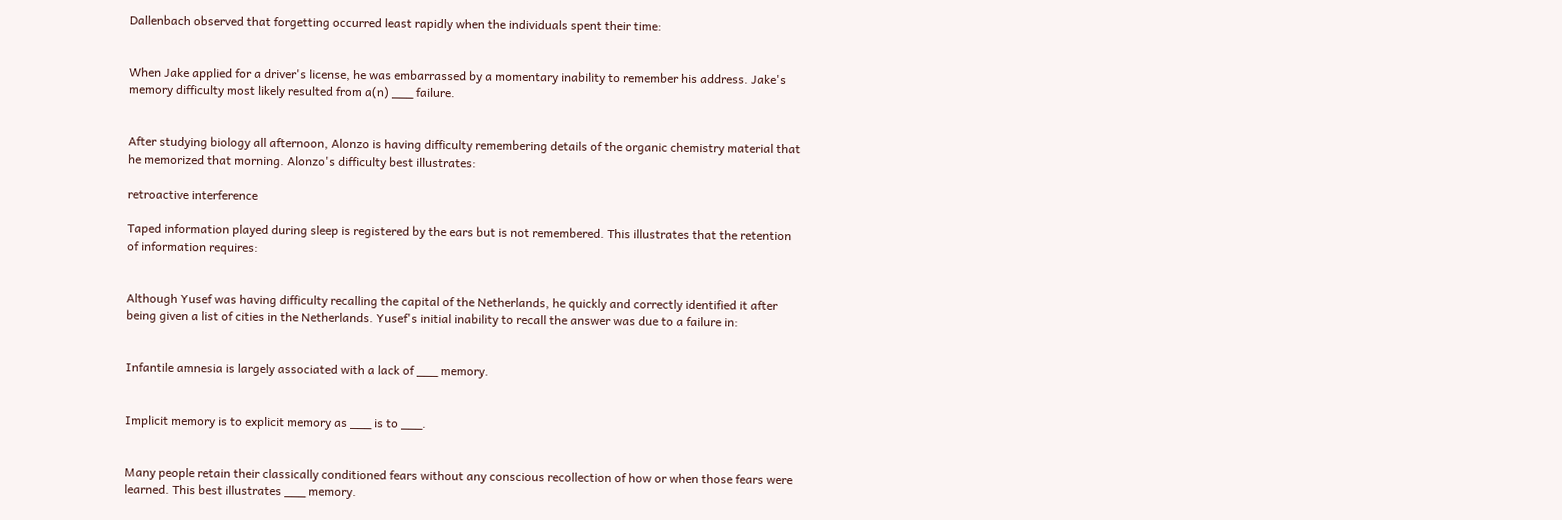Dallenbach observed that forgetting occurred least rapidly when the individuals spent their time:


When Jake applied for a driver's license, he was embarrassed by a momentary inability to remember his address. Jake's memory difficulty most likely resulted from a(n) ___ failure.


After studying biology all afternoon, Alonzo is having difficulty remembering details of the organic chemistry material that he memorized that morning. Alonzo's difficulty best illustrates:

retroactive interference

Taped information played during sleep is registered by the ears but is not remembered. This illustrates that the retention of information requires:


Although Yusef was having difficulty recalling the capital of the Netherlands, he quickly and correctly identified it after being given a list of cities in the Netherlands. Yusef's initial inability to recall the answer was due to a failure in:


Infantile amnesia is largely associated with a lack of ___ memory.


Implicit memory is to explicit memory as ___ is to ___.


Many people retain their classically conditioned fears without any conscious recollection of how or when those fears were learned. This best illustrates ___ memory.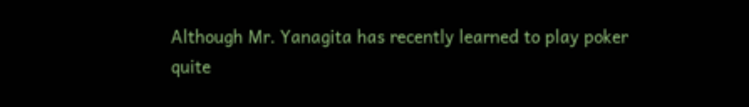Although Mr. Yanagita has recently learned to play poker quite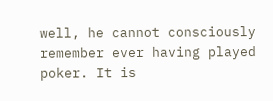well, he cannot consciously remember ever having played poker. It is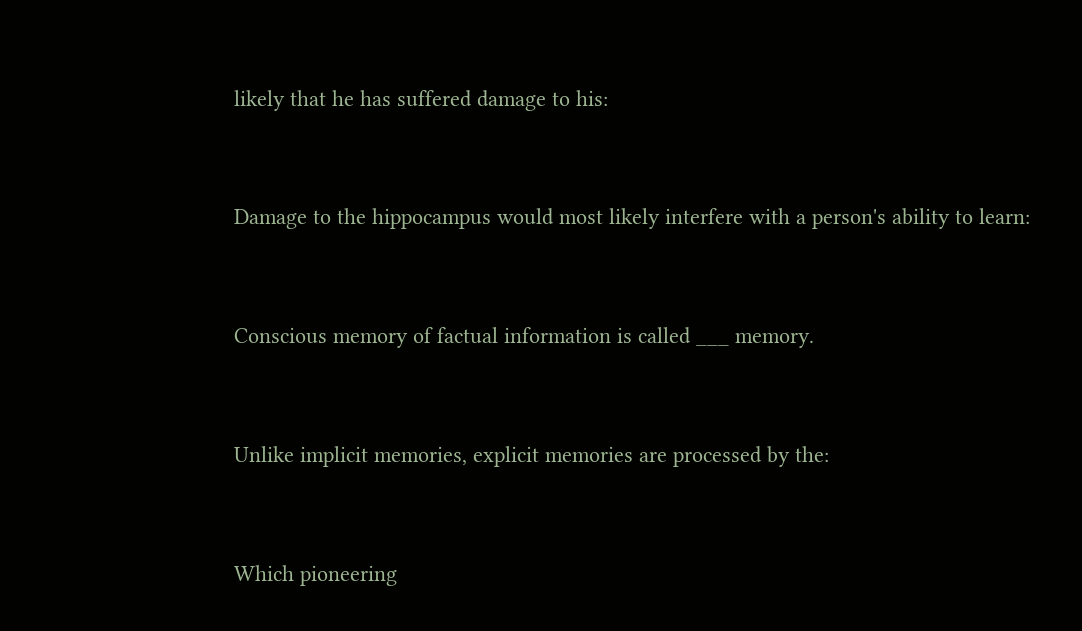likely that he has suffered damage to his:


Damage to the hippocampus would most likely interfere with a person's ability to learn:


Conscious memory of factual information is called ___ memory.


Unlike implicit memories, explicit memories are processed by the:


Which pioneering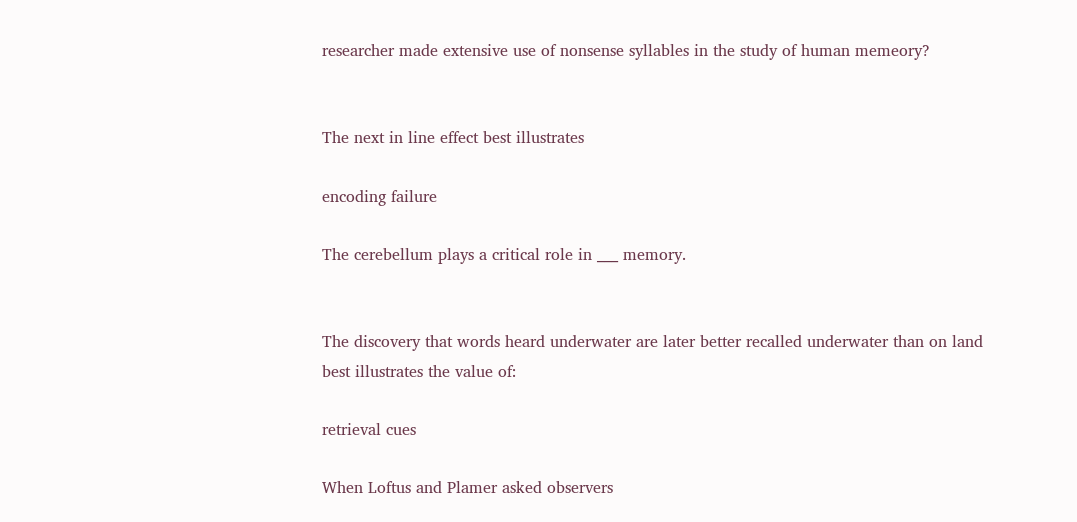researcher made extensive use of nonsense syllables in the study of human memeory?


The next in line effect best illustrates

encoding failure

The cerebellum plays a critical role in ___ memory.


The discovery that words heard underwater are later better recalled underwater than on land best illustrates the value of:

retrieval cues

When Loftus and Plamer asked observers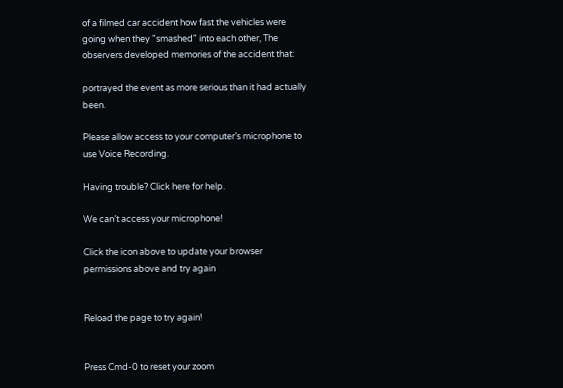of a filmed car accident how fast the vehicles were going when they "smashed" into each other, The observers developed memories of the accident that:

portrayed the event as more serious than it had actually been.

Please allow access to your computer’s microphone to use Voice Recording.

Having trouble? Click here for help.

We can’t access your microphone!

Click the icon above to update your browser permissions above and try again


Reload the page to try again!


Press Cmd-0 to reset your zoom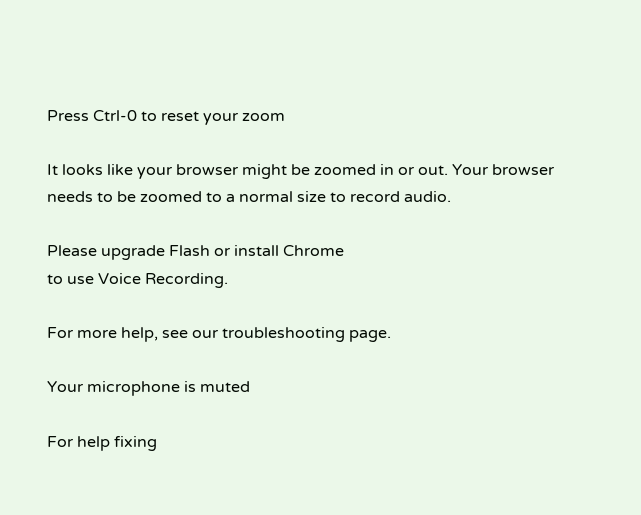Press Ctrl-0 to reset your zoom

It looks like your browser might be zoomed in or out. Your browser needs to be zoomed to a normal size to record audio.

Please upgrade Flash or install Chrome
to use Voice Recording.

For more help, see our troubleshooting page.

Your microphone is muted

For help fixing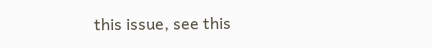this issue, see this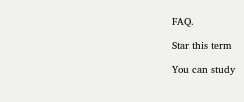FAQ.

Star this term

You can study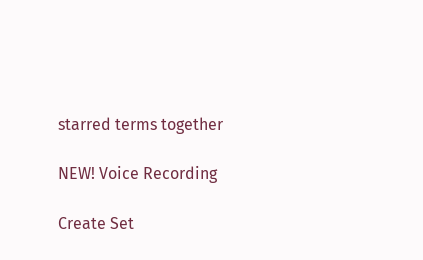starred terms together

NEW! Voice Recording

Create Set